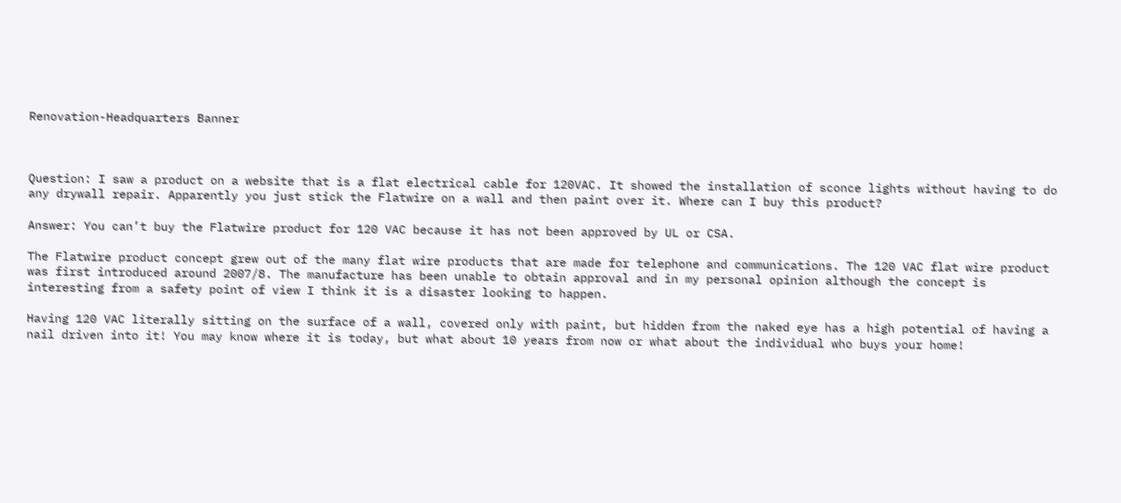Renovation-Headquarters Banner



Question: I saw a product on a website that is a flat electrical cable for 120VAC. It showed the installation of sconce lights without having to do any drywall repair. Apparently you just stick the Flatwire on a wall and then paint over it. Where can I buy this product?

Answer: You can’t buy the Flatwire product for 120 VAC because it has not been approved by UL or CSA.

The Flatwire product concept grew out of the many flat wire products that are made for telephone and communications. The 120 VAC flat wire product was first introduced around 2007/8. The manufacture has been unable to obtain approval and in my personal opinion although the concept is interesting from a safety point of view I think it is a disaster looking to happen.

Having 120 VAC literally sitting on the surface of a wall, covered only with paint, but hidden from the naked eye has a high potential of having a nail driven into it! You may know where it is today, but what about 10 years from now or what about the individual who buys your home!